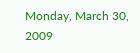Monday, March 30, 2009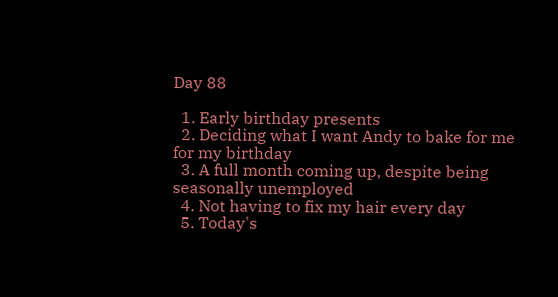Day 88

  1. Early birthday presents
  2. Deciding what I want Andy to bake for me for my birthday
  3. A full month coming up, despite being seasonally unemployed
  4. Not having to fix my hair every day
  5. Today's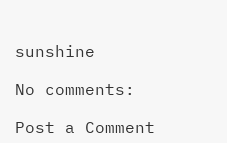sunshine

No comments:

Post a Comment